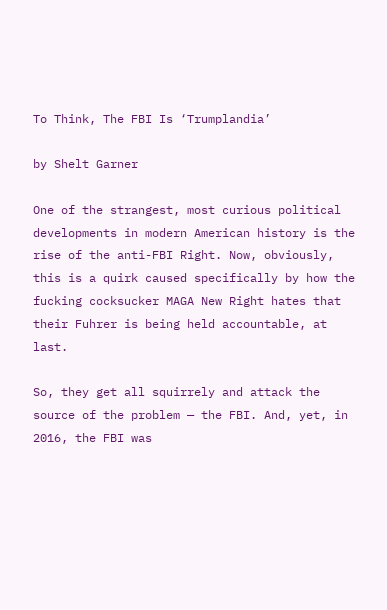To Think, The FBI Is ‘Trumplandia’

by Shelt Garner

One of the strangest, most curious political developments in modern American history is the rise of the anti-FBI Right. Now, obviously, this is a quirk caused specifically by how the fucking cocksucker MAGA New Right hates that their Fuhrer is being held accountable, at last.

So, they get all squirrely and attack the source of the problem — the FBI. And, yet, in 2016, the FBI was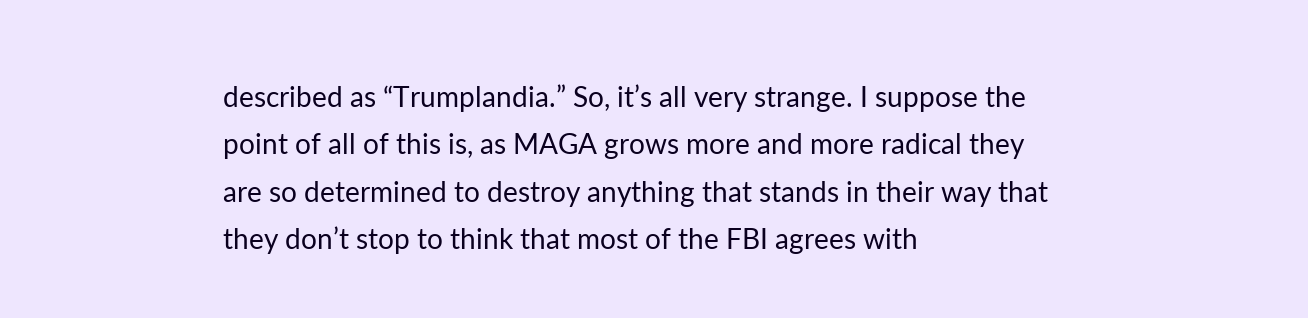described as “Trumplandia.” So, it’s all very strange. I suppose the point of all of this is, as MAGA grows more and more radical they are so determined to destroy anything that stands in their way that they don’t stop to think that most of the FBI agrees with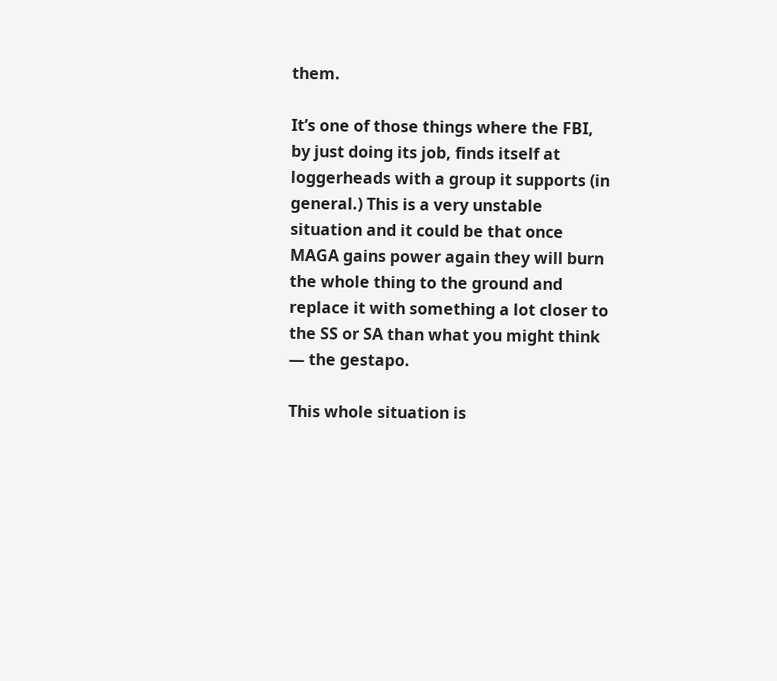them.

It’s one of those things where the FBI, by just doing its job, finds itself at loggerheads with a group it supports (in general.) This is a very unstable situation and it could be that once MAGA gains power again they will burn the whole thing to the ground and replace it with something a lot closer to the SS or SA than what you might think — the gestapo.

This whole situation is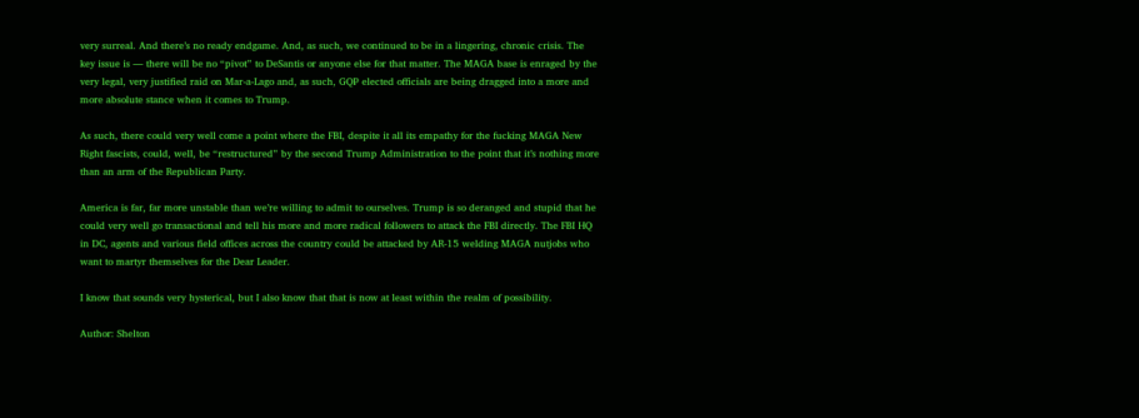very surreal. And there’s no ready endgame. And, as such, we continued to be in a lingering, chronic crisis. The key issue is — there will be no “pivot” to DeSantis or anyone else for that matter. The MAGA base is enraged by the very legal, very justified raid on Mar-a-Lago and, as such, GQP elected officials are being dragged into a more and more absolute stance when it comes to Trump.

As such, there could very well come a point where the FBI, despite it all its empathy for the fucking MAGA New Right fascists, could, well, be “restructured” by the second Trump Administration to the point that it’s nothing more than an arm of the Republican Party.

America is far, far more unstable than we’re willing to admit to ourselves. Trump is so deranged and stupid that he could very well go transactional and tell his more and more radical followers to attack the FBI directly. The FBI HQ in DC, agents and various field offices across the country could be attacked by AR-15 welding MAGA nutjobs who want to martyr themselves for the Dear Leader.

I know that sounds very hysterical, but I also know that that is now at least within the realm of possibility.

Author: Shelton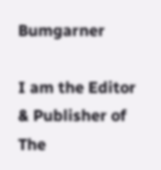Bumgarner

I am the Editor & Publisher of The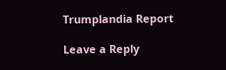Trumplandia Report

Leave a Reply